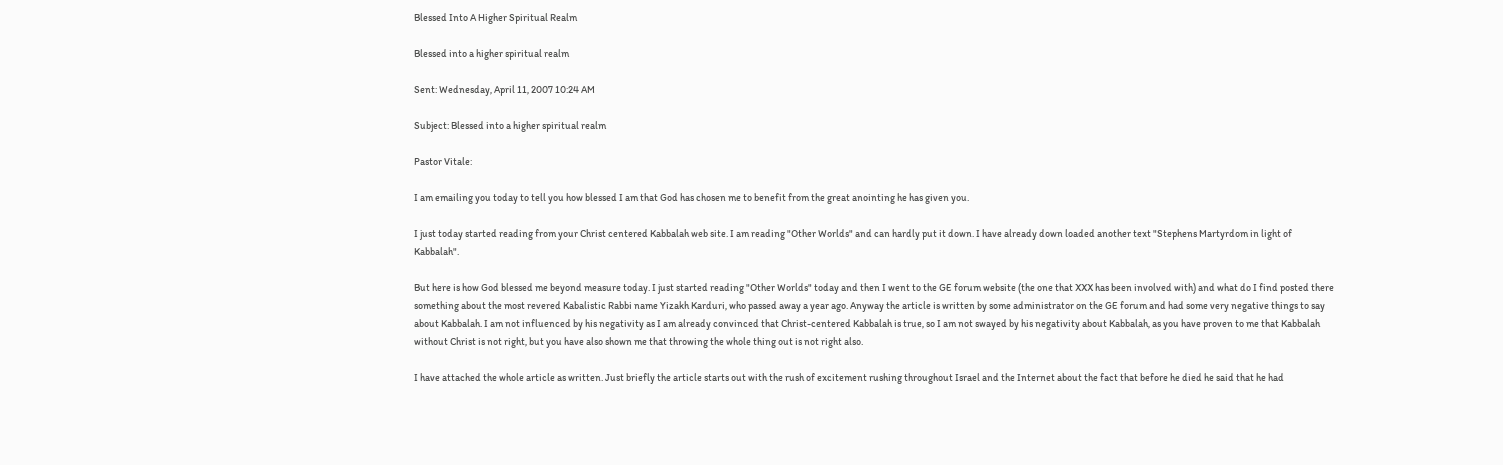Blessed Into A Higher Spiritual Realm

Blessed into a higher spiritual realm

Sent: Wednesday, April 11, 2007 10:24 AM

Subject: Blessed into a higher spiritual realm

Pastor Vitale:

I am emailing you today to tell you how blessed I am that God has chosen me to benefit from the great anointing he has given you.

I just today started reading from your Christ centered Kabbalah web site. I am reading "Other Worlds" and can hardly put it down. I have already down loaded another text "Stephens Martyrdom in light of Kabbalah".

But here is how God blessed me beyond measure today. I just started reading "Other Worlds" today and then I went to the GE forum website (the one that XXX has been involved with) and what do I find posted there something about the most revered Kabalistic Rabbi name Yizakh Karduri, who passed away a year ago. Anyway the article is written by some administrator on the GE forum and had some very negative things to say about Kabbalah. I am not influenced by his negativity as I am already convinced that Christ-centered Kabbalah is true, so I am not swayed by his negativity about Kabbalah, as you have proven to me that Kabbalah without Christ is not right, but you have also shown me that throwing the whole thing out is not right also.

I have attached the whole article as written. Just briefly the article starts out with the rush of excitement rushing throughout Israel and the Internet about the fact that before he died he said that he had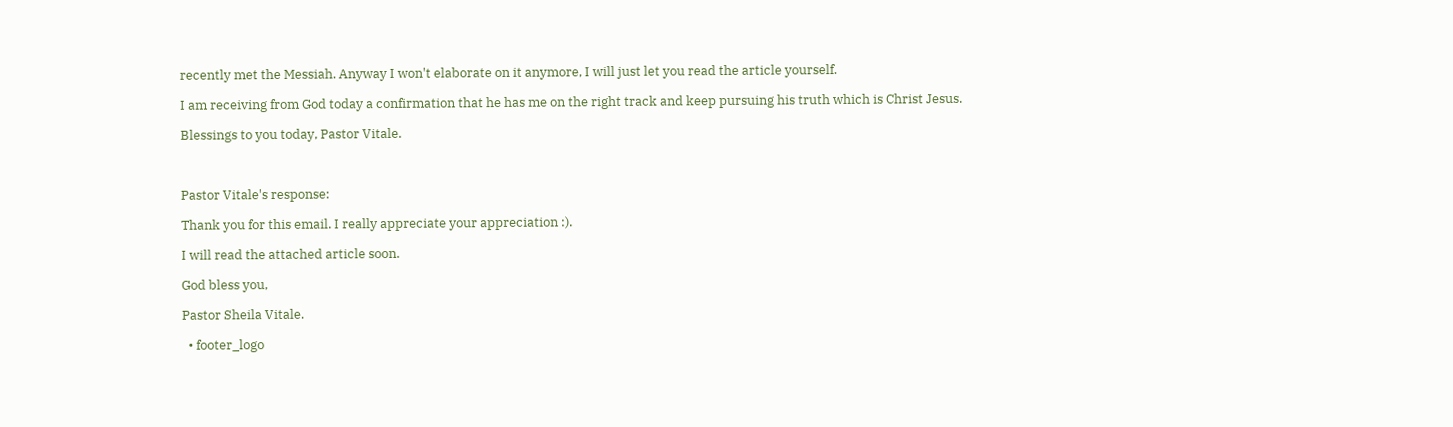recently met the Messiah. Anyway I won't elaborate on it anymore, I will just let you read the article yourself.

I am receiving from God today a confirmation that he has me on the right track and keep pursuing his truth which is Christ Jesus.

Blessings to you today, Pastor Vitale.



Pastor Vitale's response:

Thank you for this email. I really appreciate your appreciation :).

I will read the attached article soon.

God bless you,

Pastor Sheila Vitale.

  • footer_logo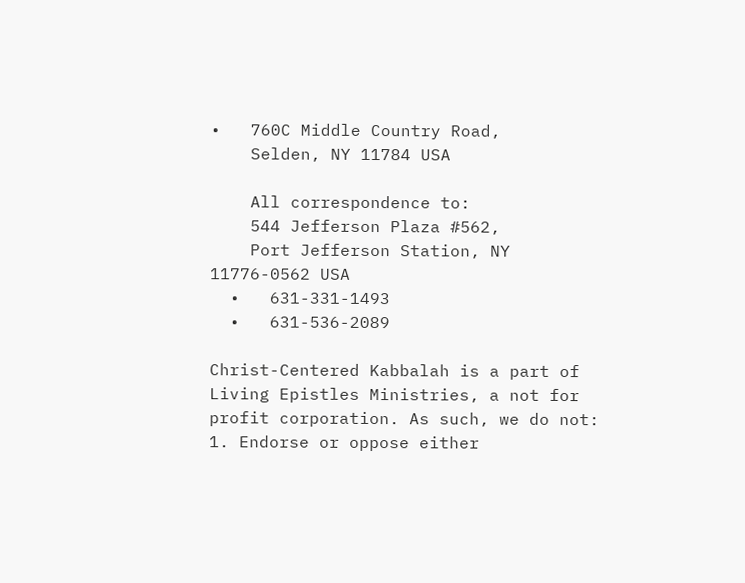•   760C Middle Country Road,
    Selden, NY 11784 USA

    All correspondence to:
    544 Jefferson Plaza #562,
    Port Jefferson Station, NY 11776-0562 USA
  •   631-331-1493
  •   631-536-2089

Christ-Centered Kabbalah is a part of Living Epistles Ministries, a not for profit corporation. As such, we do not: 1. Endorse or oppose either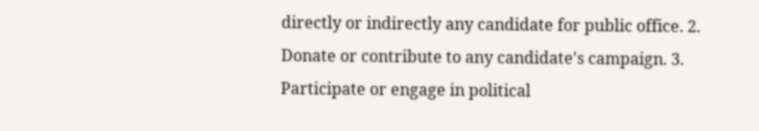directly or indirectly any candidate for public office. 2. Donate or contribute to any candidate's campaign. 3. Participate or engage in political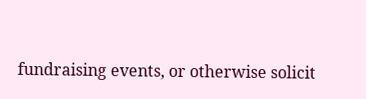fundraising events, or otherwise solicit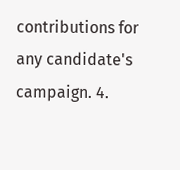contributions for any candidate's campaign. 4.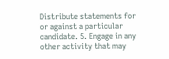Distribute statements for or against a particular candidate. 5. Engage in any other activity that may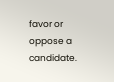favor or oppose a candidate.